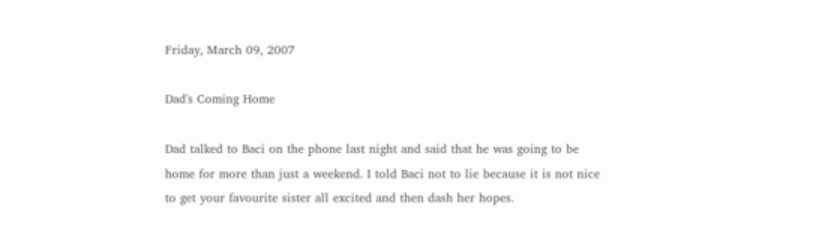Friday, March 09, 2007

Dad's Coming Home

Dad talked to Baci on the phone last night and said that he was going to be home for more than just a weekend. I told Baci not to lie because it is not nice to get your favourite sister all excited and then dash her hopes.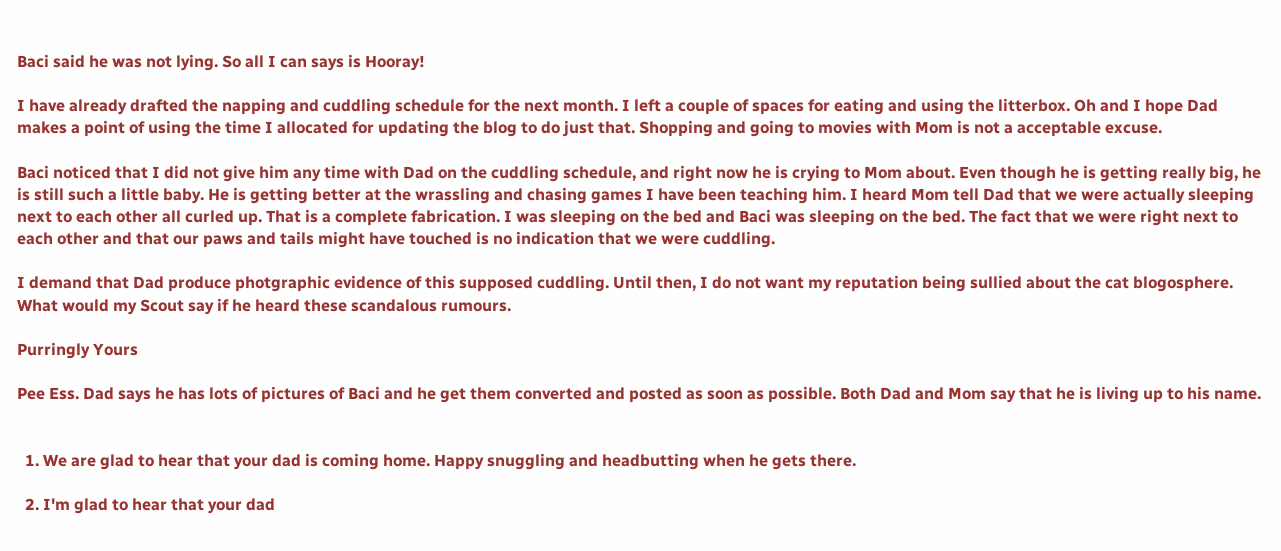Baci said he was not lying. So all I can says is Hooray!

I have already drafted the napping and cuddling schedule for the next month. I left a couple of spaces for eating and using the litterbox. Oh and I hope Dad makes a point of using the time I allocated for updating the blog to do just that. Shopping and going to movies with Mom is not a acceptable excuse.

Baci noticed that I did not give him any time with Dad on the cuddling schedule, and right now he is crying to Mom about. Even though he is getting really big, he is still such a little baby. He is getting better at the wrassling and chasing games I have been teaching him. I heard Mom tell Dad that we were actually sleeping next to each other all curled up. That is a complete fabrication. I was sleeping on the bed and Baci was sleeping on the bed. The fact that we were right next to each other and that our paws and tails might have touched is no indication that we were cuddling.

I demand that Dad produce photgraphic evidence of this supposed cuddling. Until then, I do not want my reputation being sullied about the cat blogosphere. What would my Scout say if he heard these scandalous rumours.

Purringly Yours

Pee Ess. Dad says he has lots of pictures of Baci and he get them converted and posted as soon as possible. Both Dad and Mom say that he is living up to his name.


  1. We are glad to hear that your dad is coming home. Happy snuggling and headbutting when he gets there.

  2. I'm glad to hear that your dad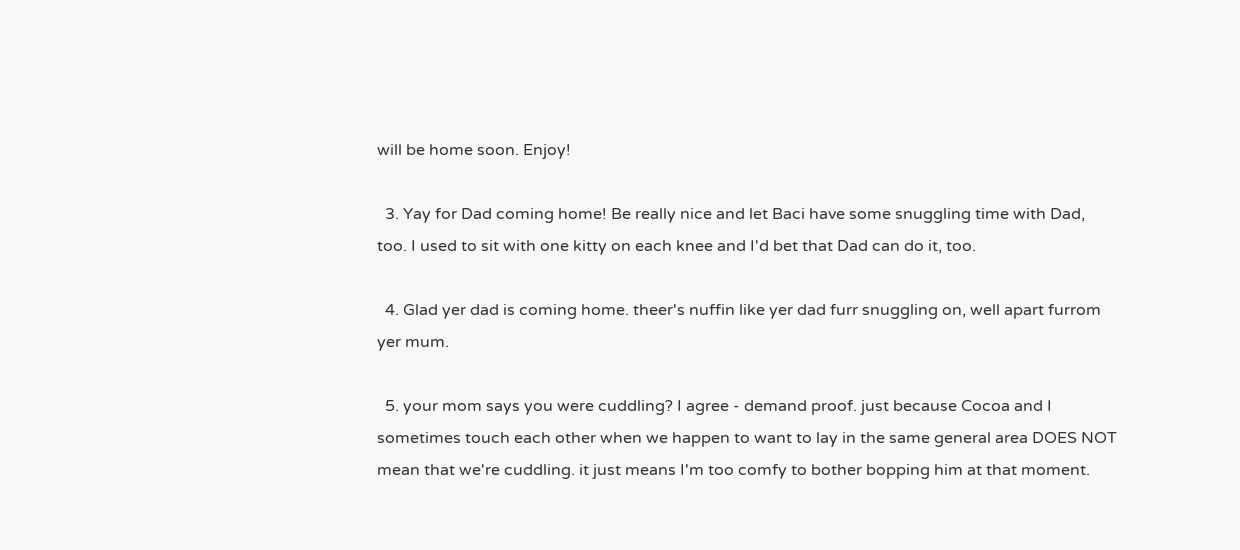will be home soon. Enjoy!

  3. Yay for Dad coming home! Be really nice and let Baci have some snuggling time with Dad, too. I used to sit with one kitty on each knee and I'd bet that Dad can do it, too.

  4. Glad yer dad is coming home. theer's nuffin like yer dad furr snuggling on, well apart furrom yer mum.

  5. your mom says you were cuddling? I agree - demand proof. just because Cocoa and I sometimes touch each other when we happen to want to lay in the same general area DOES NOT mean that we're cuddling. it just means I'm too comfy to bother bopping him at that moment.